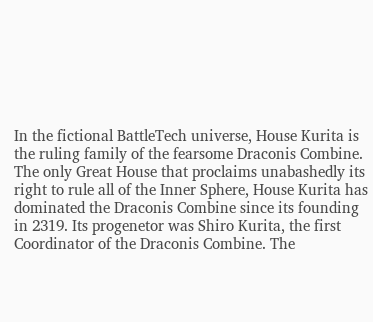In the fictional BattleTech universe, House Kurita is the ruling family of the fearsome Draconis Combine. The only Great House that proclaims unabashedly its right to rule all of the Inner Sphere, House Kurita has dominated the Draconis Combine since its founding in 2319. Its progenetor was Shiro Kurita, the first Coordinator of the Draconis Combine. The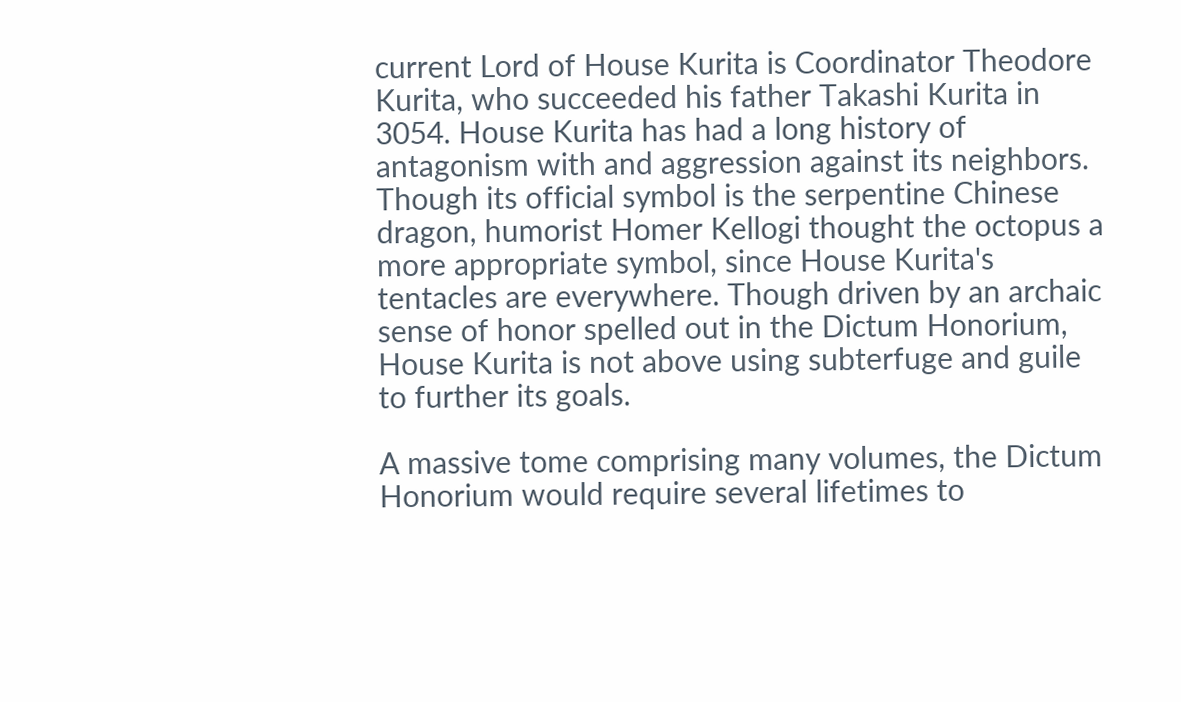current Lord of House Kurita is Coordinator Theodore Kurita, who succeeded his father Takashi Kurita in 3054. House Kurita has had a long history of antagonism with and aggression against its neighbors. Though its official symbol is the serpentine Chinese dragon, humorist Homer Kellogi thought the octopus a more appropriate symbol, since House Kurita's tentacles are everywhere. Though driven by an archaic sense of honor spelled out in the Dictum Honorium, House Kurita is not above using subterfuge and guile to further its goals.

A massive tome comprising many volumes, the Dictum Honorium would require several lifetimes to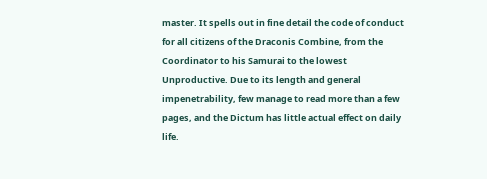master. It spells out in fine detail the code of conduct for all citizens of the Draconis Combine, from the Coordinator to his Samurai to the lowest Unproductive. Due to its length and general impenetrability, few manage to read more than a few pages, and the Dictum has little actual effect on daily life.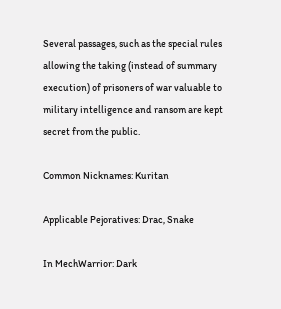Several passages, such as the special rules allowing the taking (instead of summary execution) of prisoners of war valuable to military intelligence and ransom are kept secret from the public.

Common Nicknames: Kuritan

Applicable Pejoratives: Drac, Snake

In MechWarrior: Dark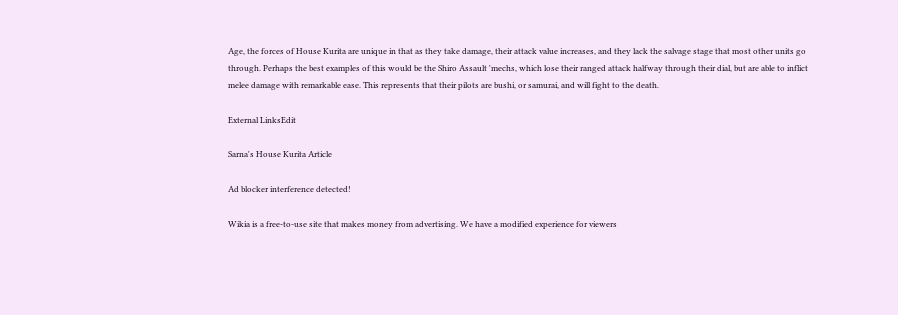Age, the forces of House Kurita are unique in that as they take damage, their attack value increases, and they lack the salvage stage that most other units go through. Perhaps the best examples of this would be the Shiro Assault 'mechs, which lose their ranged attack halfway through their dial, but are able to inflict melee damage with remarkable ease. This represents that their pilots are bushi, or samurai, and will fight to the death.

External LinksEdit

Sarna's House Kurita Article

Ad blocker interference detected!

Wikia is a free-to-use site that makes money from advertising. We have a modified experience for viewers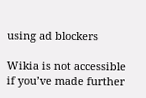using ad blockers

Wikia is not accessible if you’ve made further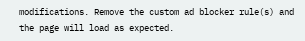modifications. Remove the custom ad blocker rule(s) and the page will load as expected.